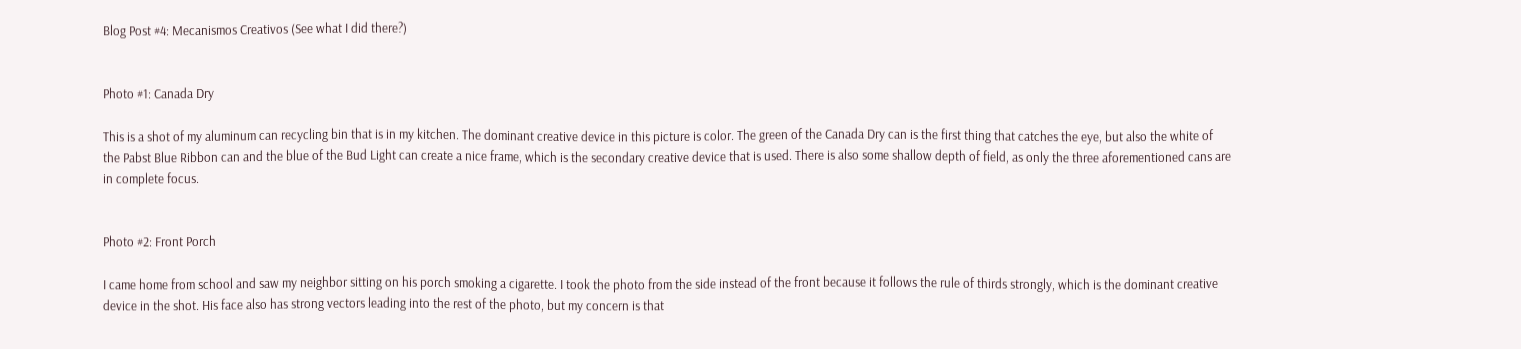Blog Post #4: Mecanismos Creativos (See what I did there?)


Photo #1: Canada Dry

This is a shot of my aluminum can recycling bin that is in my kitchen. The dominant creative device in this picture is color. The green of the Canada Dry can is the first thing that catches the eye, but also the white of the Pabst Blue Ribbon can and the blue of the Bud Light can create a nice frame, which is the secondary creative device that is used. There is also some shallow depth of field, as only the three aforementioned cans are in complete focus.


Photo #2: Front Porch

I came home from school and saw my neighbor sitting on his porch smoking a cigarette. I took the photo from the side instead of the front because it follows the rule of thirds strongly, which is the dominant creative device in the shot. His face also has strong vectors leading into the rest of the photo, but my concern is that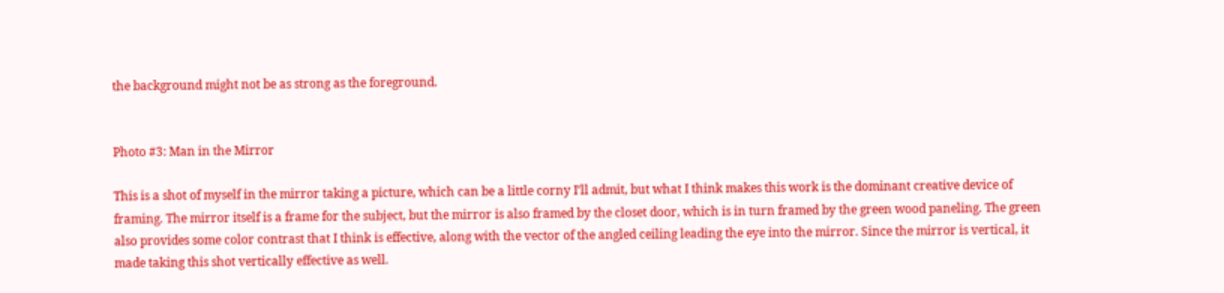the background might not be as strong as the foreground.


Photo #3: Man in the Mirror

This is a shot of myself in the mirror taking a picture, which can be a little corny I’ll admit, but what I think makes this work is the dominant creative device of framing. The mirror itself is a frame for the subject, but the mirror is also framed by the closet door, which is in turn framed by the green wood paneling. The green also provides some color contrast that I think is effective, along with the vector of the angled ceiling leading the eye into the mirror. Since the mirror is vertical, it made taking this shot vertically effective as well.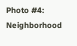Photo #4: Neighborhood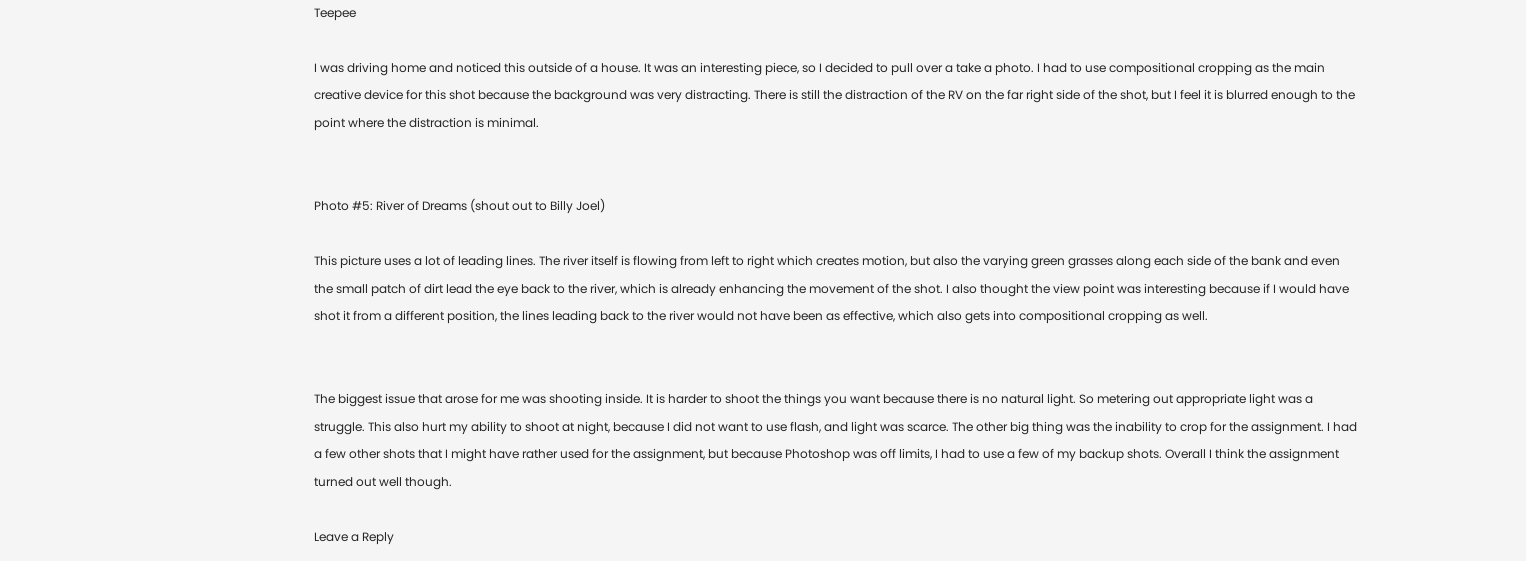Teepee

I was driving home and noticed this outside of a house. It was an interesting piece, so I decided to pull over a take a photo. I had to use compositional cropping as the main creative device for this shot because the background was very distracting. There is still the distraction of the RV on the far right side of the shot, but I feel it is blurred enough to the point where the distraction is minimal.


Photo #5: River of Dreams (shout out to Billy Joel)

This picture uses a lot of leading lines. The river itself is flowing from left to right which creates motion, but also the varying green grasses along each side of the bank and even the small patch of dirt lead the eye back to the river, which is already enhancing the movement of the shot. I also thought the view point was interesting because if I would have shot it from a different position, the lines leading back to the river would not have been as effective, which also gets into compositional cropping as well.


The biggest issue that arose for me was shooting inside. It is harder to shoot the things you want because there is no natural light. So metering out appropriate light was a struggle. This also hurt my ability to shoot at night, because I did not want to use flash, and light was scarce. The other big thing was the inability to crop for the assignment. I had a few other shots that I might have rather used for the assignment, but because Photoshop was off limits, I had to use a few of my backup shots. Overall I think the assignment turned out well though.

Leave a Reply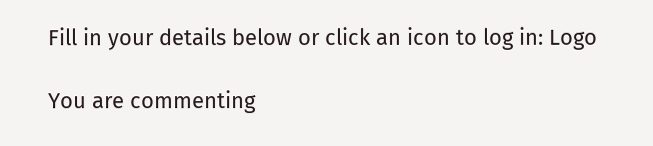Fill in your details below or click an icon to log in: Logo

You are commenting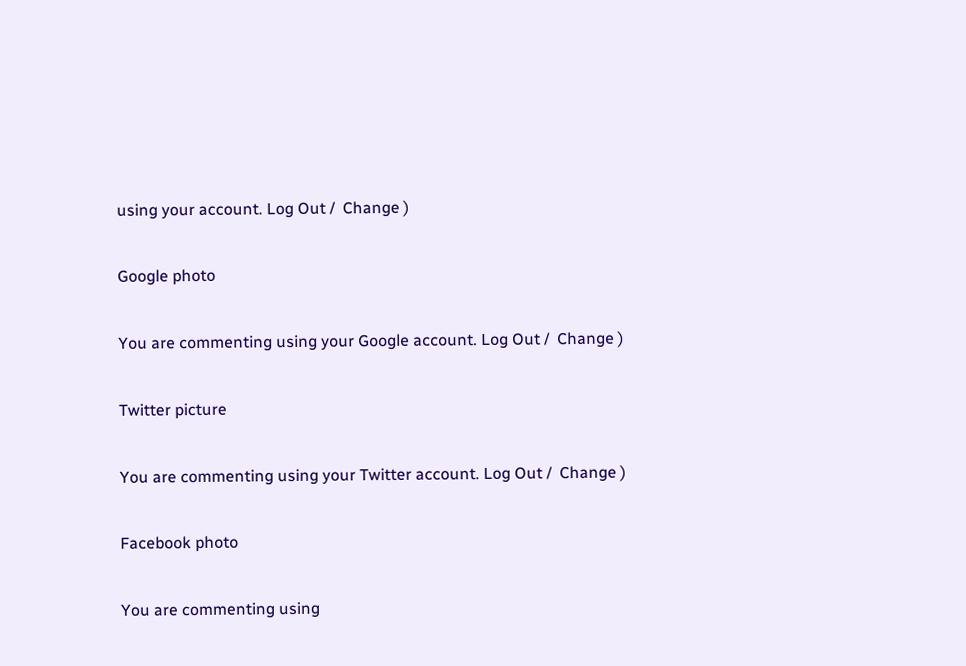using your account. Log Out /  Change )

Google photo

You are commenting using your Google account. Log Out /  Change )

Twitter picture

You are commenting using your Twitter account. Log Out /  Change )

Facebook photo

You are commenting using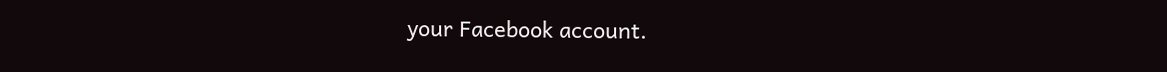your Facebook account.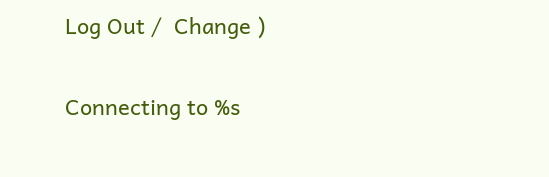Log Out /  Change )

Connecting to %s